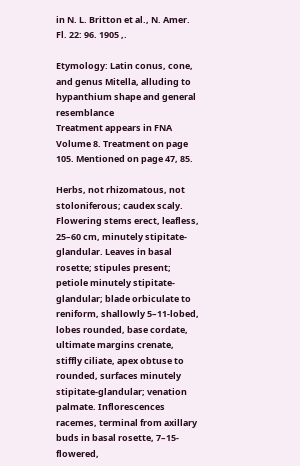in N. L. Britton et al., N. Amer. Fl. 22: 96. 1905 ,.

Etymology: Latin conus, cone, and genus Mitella, alluding to hypanthium shape and general resemblance
Treatment appears in FNA Volume 8. Treatment on page 105. Mentioned on page 47, 85.

Herbs, not rhizomatous, not stoloniferous; caudex scaly. Flowering stems erect, leafless, 25–60 cm, minutely stipitate-glandular. Leaves in basal rosette; stipules present; petiole minutely stipitate-glandular; blade orbiculate to reniform, shallowly 5–11-lobed, lobes rounded, base cordate, ultimate margins crenate, stiffly ciliate, apex obtuse to rounded, surfaces minutely stipitate-glandular; venation palmate. Inflorescences racemes, terminal from axillary buds in basal rosette, 7–15-flowered,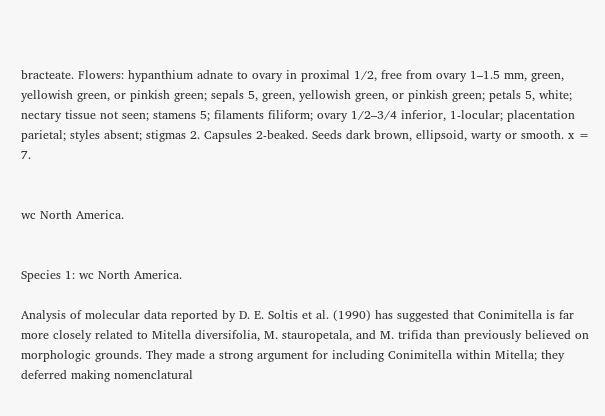bracteate. Flowers: hypanthium adnate to ovary in proximal 1/2, free from ovary 1–1.5 mm, green, yellowish green, or pinkish green; sepals 5, green, yellowish green, or pinkish green; petals 5, white; nectary tissue not seen; stamens 5; filaments filiform; ovary 1/2–3/4 inferior, 1-locular; placentation parietal; styles absent; stigmas 2. Capsules 2-beaked. Seeds dark brown, ellipsoid, warty or smooth. x = 7.


wc North America.


Species 1: wc North America.

Analysis of molecular data reported by D. E. Soltis et al. (1990) has suggested that Conimitella is far more closely related to Mitella diversifolia, M. stauropetala, and M. trifida than previously believed on morphologic grounds. They made a strong argument for including Conimitella within Mitella; they deferred making nomenclatural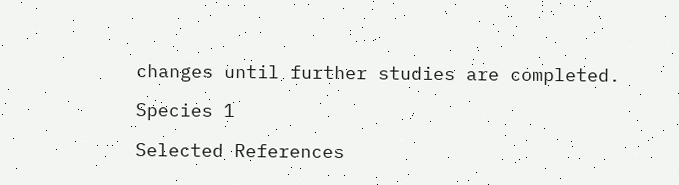changes until further studies are completed.

Species 1

Selected References